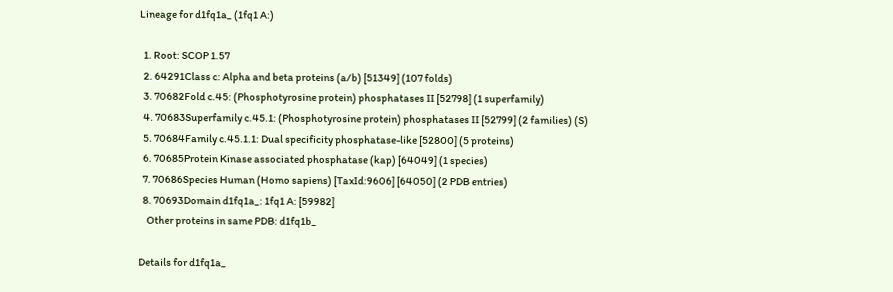Lineage for d1fq1a_ (1fq1 A:)

  1. Root: SCOP 1.57
  2. 64291Class c: Alpha and beta proteins (a/b) [51349] (107 folds)
  3. 70682Fold c.45: (Phosphotyrosine protein) phosphatases II [52798] (1 superfamily)
  4. 70683Superfamily c.45.1: (Phosphotyrosine protein) phosphatases II [52799] (2 families) (S)
  5. 70684Family c.45.1.1: Dual specificity phosphatase-like [52800] (5 proteins)
  6. 70685Protein Kinase associated phosphatase (kap) [64049] (1 species)
  7. 70686Species Human (Homo sapiens) [TaxId:9606] [64050] (2 PDB entries)
  8. 70693Domain d1fq1a_: 1fq1 A: [59982]
    Other proteins in same PDB: d1fq1b_

Details for d1fq1a_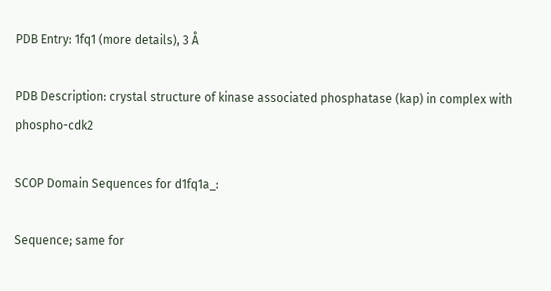PDB Entry: 1fq1 (more details), 3 Å

PDB Description: crystal structure of kinase associated phosphatase (kap) in complex with phospho-cdk2

SCOP Domain Sequences for d1fq1a_:

Sequence; same for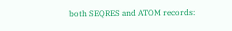both SEQRES and ATOM records: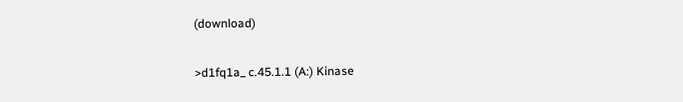(download)

>d1fq1a_ c.45.1.1 (A:) Kinase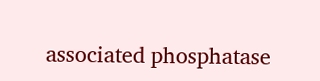associated phosphatase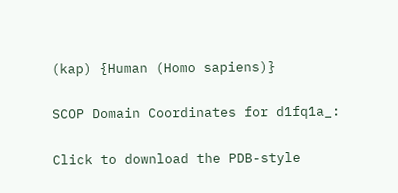(kap) {Human (Homo sapiens)}

SCOP Domain Coordinates for d1fq1a_:

Click to download the PDB-style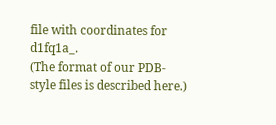file with coordinates for d1fq1a_.
(The format of our PDB-style files is described here.)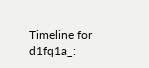Timeline for d1fq1a_: